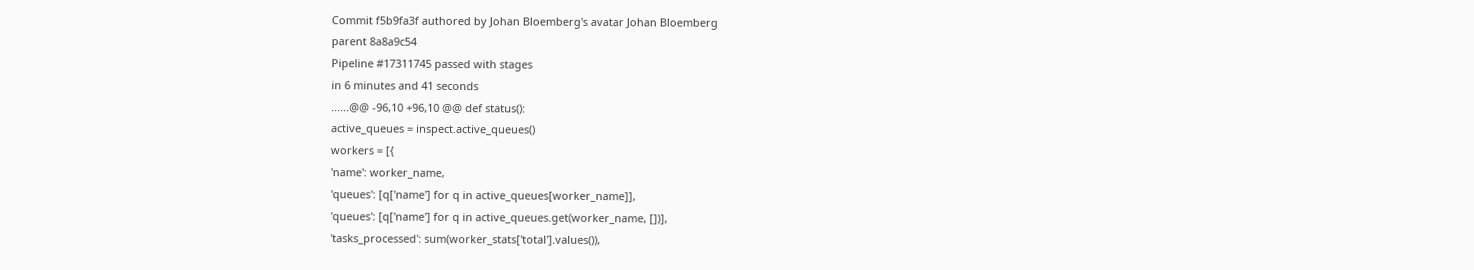Commit f5b9fa3f authored by Johan Bloemberg's avatar Johan Bloemberg
parent 8a8a9c54
Pipeline #17311745 passed with stages
in 6 minutes and 41 seconds
......@@ -96,10 +96,10 @@ def status():
active_queues = inspect.active_queues()
workers = [{
'name': worker_name,
'queues': [q['name'] for q in active_queues[worker_name]],
'queues': [q['name'] for q in active_queues.get(worker_name, [])],
'tasks_processed': sum(worker_stats['total'].values()),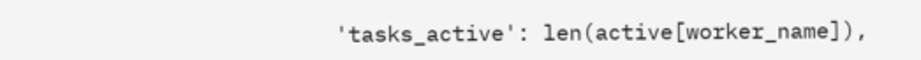'tasks_active': len(active[worker_name]),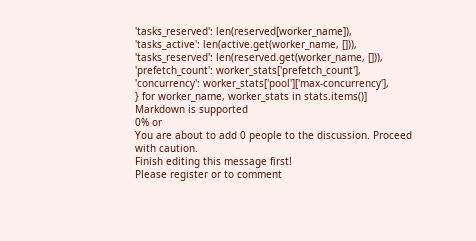'tasks_reserved': len(reserved[worker_name]),
'tasks_active': len(active.get(worker_name, [])),
'tasks_reserved': len(reserved.get(worker_name, [])),
'prefetch_count': worker_stats['prefetch_count'],
'concurrency': worker_stats['pool']['max-concurrency'],
} for worker_name, worker_stats in stats.items()]
Markdown is supported
0% or
You are about to add 0 people to the discussion. Proceed with caution.
Finish editing this message first!
Please register or to comment